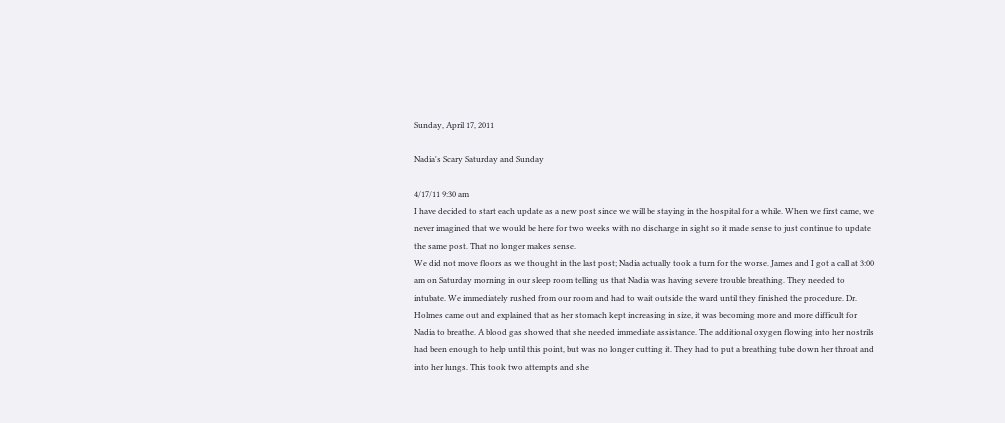Sunday, April 17, 2011

Nadia's Scary Saturday and Sunday

4/17/11 9:30 am
I have decided to start each update as a new post since we will be staying in the hospital for a while. When we first came, we never imagined that we would be here for two weeks with no discharge in sight so it made sense to just continue to update the same post. That no longer makes sense.
We did not move floors as we thought in the last post; Nadia actually took a turn for the worse. James and I got a call at 3:00 am on Saturday morning in our sleep room telling us that Nadia was having severe trouble breathing. They needed to intubate. We immediately rushed from our room and had to wait outside the ward until they finished the procedure. Dr. Holmes came out and explained that as her stomach kept increasing in size, it was becoming more and more difficult for Nadia to breathe. A blood gas showed that she needed immediate assistance. The additional oxygen flowing into her nostrils had been enough to help until this point, but was no longer cutting it. They had to put a breathing tube down her throat and into her lungs. This took two attempts and she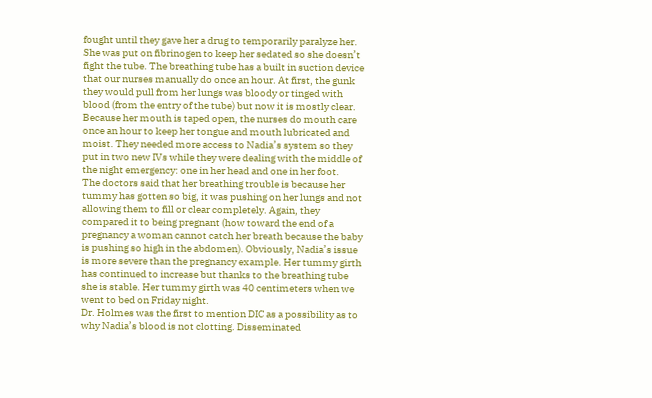fought until they gave her a drug to temporarily paralyze her. She was put on fibrinogen to keep her sedated so she doesn’t fight the tube. The breathing tube has a built in suction device that our nurses manually do once an hour. At first, the gunk they would pull from her lungs was bloody or tinged with blood (from the entry of the tube) but now it is mostly clear. Because her mouth is taped open, the nurses do mouth care once an hour to keep her tongue and mouth lubricated and moist. They needed more access to Nadia’s system so they put in two new IVs while they were dealing with the middle of the night emergency: one in her head and one in her foot.
The doctors said that her breathing trouble is because her tummy has gotten so big, it was pushing on her lungs and not allowing them to fill or clear completely. Again, they compared it to being pregnant (how toward the end of a pregnancy a woman cannot catch her breath because the baby is pushing so high in the abdomen). Obviously, Nadia’s issue is more severe than the pregnancy example. Her tummy girth has continued to increase but thanks to the breathing tube she is stable. Her tummy girth was 40 centimeters when we went to bed on Friday night.
Dr. Holmes was the first to mention DIC as a possibility as to why Nadia’s blood is not clotting. Disseminated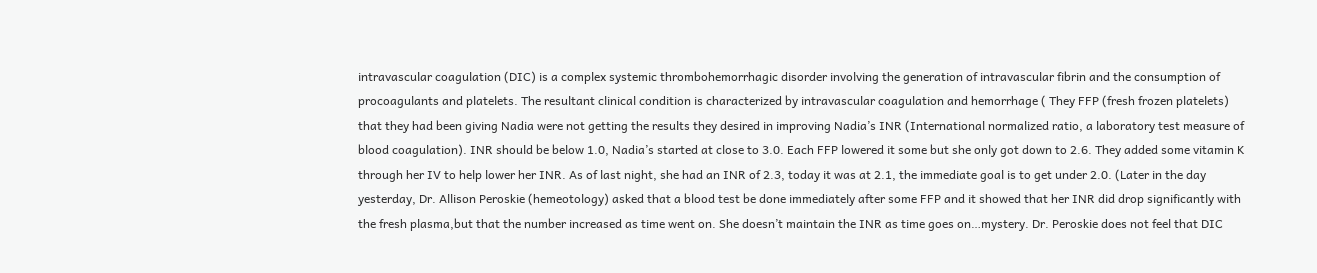intravascular coagulation (DIC) is a complex systemic thrombohemorrhagic disorder involving the generation of intravascular fibrin and the consumption of procoagulants and platelets. The resultant clinical condition is characterized by intravascular coagulation and hemorrhage ( They FFP (fresh frozen platelets) that they had been giving Nadia were not getting the results they desired in improving Nadia’s INR (International normalized ratio, a laboratory test measure of blood coagulation). INR should be below 1.0, Nadia’s started at close to 3.0. Each FFP lowered it some but she only got down to 2.6. They added some vitamin K through her IV to help lower her INR. As of last night, she had an INR of 2.3, today it was at 2.1, the immediate goal is to get under 2.0. (Later in the day yesterday, Dr. Allison Peroskie (hemeotology) asked that a blood test be done immediately after some FFP and it showed that her INR did drop significantly with the fresh plasma,but that the number increased as time went on. She doesn’t maintain the INR as time goes on…mystery. Dr. Peroskie does not feel that DIC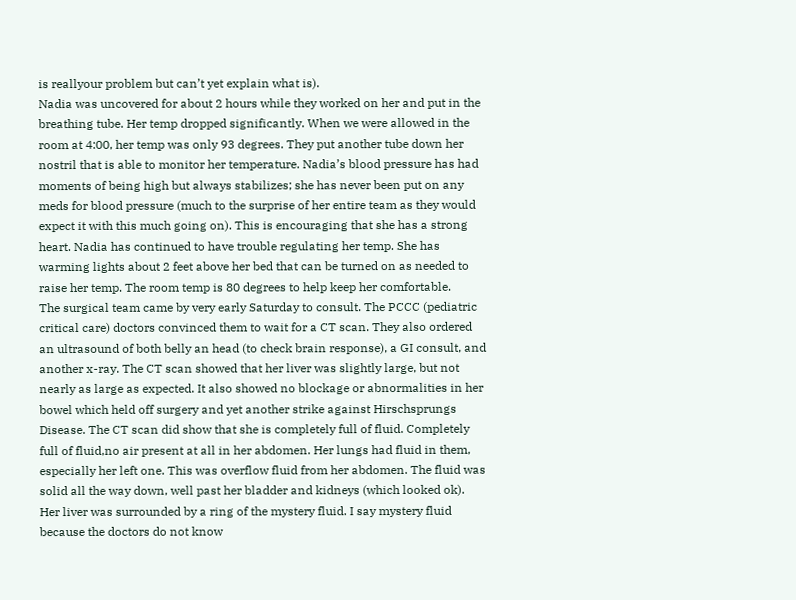is reallyour problem but can’t yet explain what is).
Nadia was uncovered for about 2 hours while they worked on her and put in the breathing tube. Her temp dropped significantly. When we were allowed in the room at 4:00, her temp was only 93 degrees. They put another tube down her nostril that is able to monitor her temperature. Nadia’s blood pressure has had moments of being high but always stabilizes; she has never been put on any meds for blood pressure (much to the surprise of her entire team as they would expect it with this much going on). This is encouraging that she has a strong heart. Nadia has continued to have trouble regulating her temp. She has warming lights about 2 feet above her bed that can be turned on as needed to raise her temp. The room temp is 80 degrees to help keep her comfortable.
The surgical team came by very early Saturday to consult. The PCCC (pediatric critical care) doctors convinced them to wait for a CT scan. They also ordered an ultrasound of both belly an head (to check brain response), a GI consult, and another x-ray. The CT scan showed that her liver was slightly large, but not nearly as large as expected. It also showed no blockage or abnormalities in her bowel which held off surgery and yet another strike against Hirschsprungs Disease. The CT scan did show that she is completely full of fluid. Completely full of fluid,no air present at all in her abdomen. Her lungs had fluid in them, especially her left one. This was overflow fluid from her abdomen. The fluid was solid all the way down, well past her bladder and kidneys (which looked ok). Her liver was surrounded by a ring of the mystery fluid. I say mystery fluid because the doctors do not know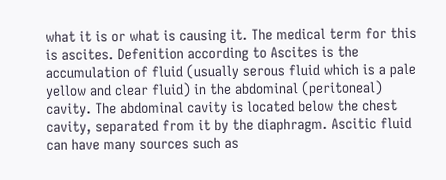what it is or what is causing it. The medical term for this is ascites. Defenition according to Ascites is the accumulation of fluid (usually serous fluid which is a pale yellow and clear fluid) in the abdominal (peritoneal) cavity. The abdominal cavity is located below the chest cavity, separated from it by the diaphragm. Ascitic fluid can have many sources such as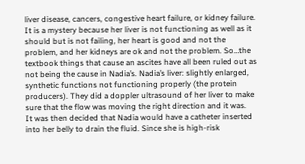liver disease, cancers, congestive heart failure, or kidney failure. It is a mystery because her liver is not functioning as well as it should but is not failing, her heart is good and not the problem, and her kidneys are ok and not the problem. So…the textbook things that cause an ascites have all been ruled out as not being the cause in Nadia’s. Nadia’s liver: slightly enlarged, synthetic functions not functioning properly (the protein producers). They did a doppler ultrasound of her liver to make sure that the flow was moving the right direction and it was.
It was then decided that Nadia would have a catheter inserted into her belly to drain the fluid. Since she is high-risk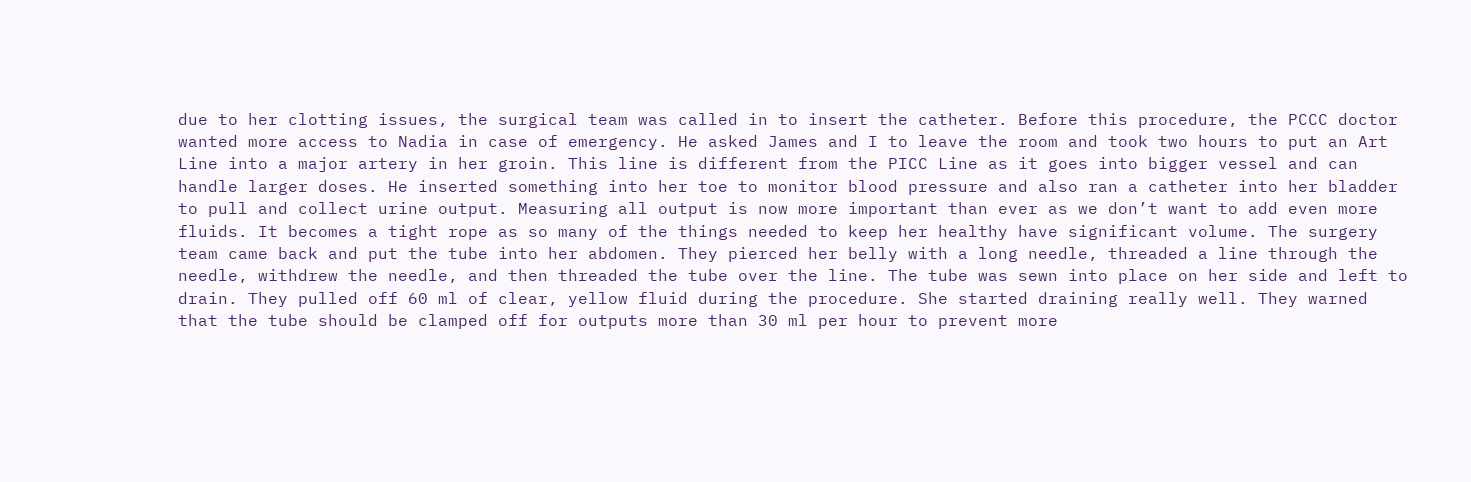due to her clotting issues, the surgical team was called in to insert the catheter. Before this procedure, the PCCC doctor wanted more access to Nadia in case of emergency. He asked James and I to leave the room and took two hours to put an Art Line into a major artery in her groin. This line is different from the PICC Line as it goes into bigger vessel and can handle larger doses. He inserted something into her toe to monitor blood pressure and also ran a catheter into her bladder to pull and collect urine output. Measuring all output is now more important than ever as we don’t want to add even more fluids. It becomes a tight rope as so many of the things needed to keep her healthy have significant volume. The surgery team came back and put the tube into her abdomen. They pierced her belly with a long needle, threaded a line through the needle, withdrew the needle, and then threaded the tube over the line. The tube was sewn into place on her side and left to drain. They pulled off 60 ml of clear, yellow fluid during the procedure. She started draining really well. They warned that the tube should be clamped off for outputs more than 30 ml per hour to prevent more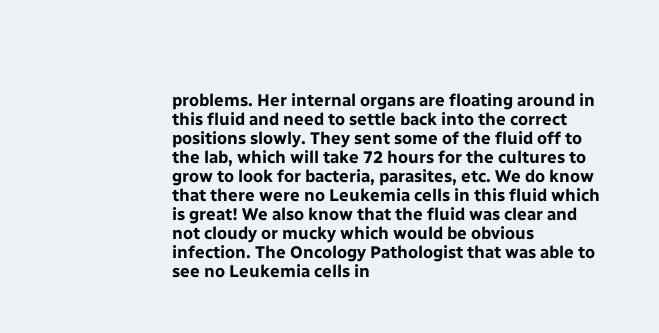problems. Her internal organs are floating around in this fluid and need to settle back into the correct positions slowly. They sent some of the fluid off to the lab, which will take 72 hours for the cultures to grow to look for bacteria, parasites, etc. We do know that there were no Leukemia cells in this fluid which is great! We also know that the fluid was clear and not cloudy or mucky which would be obvious infection. The Oncology Pathologist that was able to see no Leukemia cells in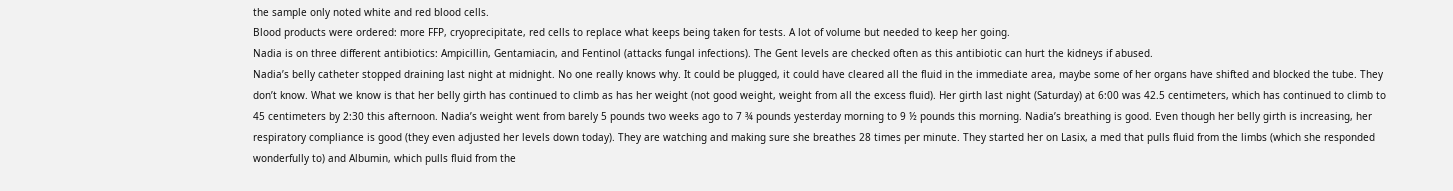the sample only noted white and red blood cells.
Blood products were ordered: more FFP, cryoprecipitate, red cells to replace what keeps being taken for tests. A lot of volume but needed to keep her going.
Nadia is on three different antibiotics: Ampicillin, Gentamiacin, and Fentinol (attacks fungal infections). The Gent levels are checked often as this antibiotic can hurt the kidneys if abused.
Nadia’s belly catheter stopped draining last night at midnight. No one really knows why. It could be plugged, it could have cleared all the fluid in the immediate area, maybe some of her organs have shifted and blocked the tube. They don’t know. What we know is that her belly girth has continued to climb as has her weight (not good weight, weight from all the excess fluid). Her girth last night (Saturday) at 6:00 was 42.5 centimeters, which has continued to climb to 45 centimeters by 2:30 this afternoon. Nadia’s weight went from barely 5 pounds two weeks ago to 7 ¾ pounds yesterday morning to 9 ½ pounds this morning. Nadia’s breathing is good. Even though her belly girth is increasing, her respiratory compliance is good (they even adjusted her levels down today). They are watching and making sure she breathes 28 times per minute. They started her on Lasix, a med that pulls fluid from the limbs (which she responded wonderfully to) and Albumin, which pulls fluid from the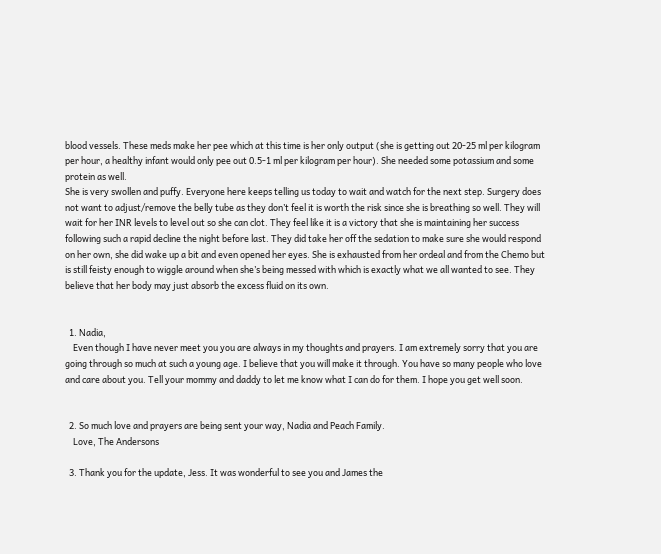blood vessels. These meds make her pee which at this time is her only output (she is getting out 20-25 ml per kilogram per hour, a healthy infant would only pee out 0.5-1 ml per kilogram per hour). She needed some potassium and some protein as well.
She is very swollen and puffy. Everyone here keeps telling us today to wait and watch for the next step. Surgery does not want to adjust/remove the belly tube as they don’t feel it is worth the risk since she is breathing so well. They will wait for her INR levels to level out so she can clot. They feel like it is a victory that she is maintaining her success following such a rapid decline the night before last. They did take her off the sedation to make sure she would respond on her own, she did wake up a bit and even opened her eyes. She is exhausted from her ordeal and from the Chemo but is still feisty enough to wiggle around when she’s being messed with which is exactly what we all wanted to see. They believe that her body may just absorb the excess fluid on its own.


  1. Nadia,
    Even though I have never meet you you are always in my thoughts and prayers. I am extremely sorry that you are going through so much at such a young age. I believe that you will make it through. You have so many people who love and care about you. Tell your mommy and daddy to let me know what I can do for them. I hope you get well soon.


  2. So much love and prayers are being sent your way, Nadia and Peach Family.
    Love, The Andersons

  3. Thank you for the update, Jess. It was wonderful to see you and James the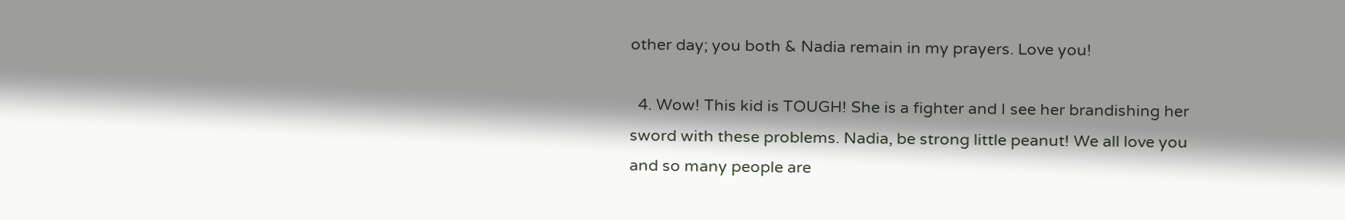other day; you both & Nadia remain in my prayers. Love you!

  4. Wow! This kid is TOUGH! She is a fighter and I see her brandishing her sword with these problems. Nadia, be strong little peanut! We all love you and so many people are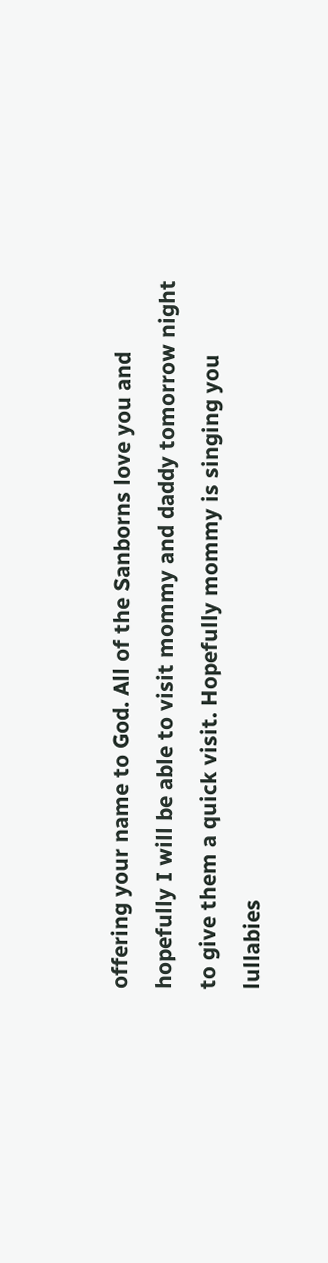offering your name to God. All of the Sanborns love you and hopefully I will be able to visit mommy and daddy tomorrow night to give them a quick visit. Hopefully mommy is singing you lullabies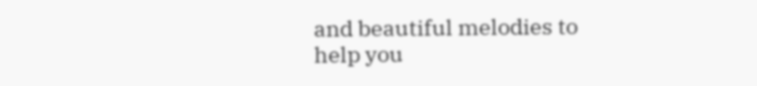and beautiful melodies to help you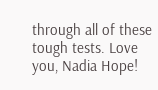through all of these tough tests. Love you, Nadia Hope!